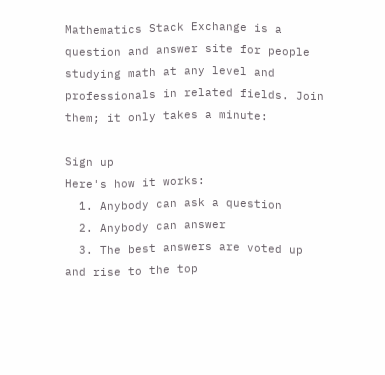Mathematics Stack Exchange is a question and answer site for people studying math at any level and professionals in related fields. Join them; it only takes a minute:

Sign up
Here's how it works:
  1. Anybody can ask a question
  2. Anybody can answer
  3. The best answers are voted up and rise to the top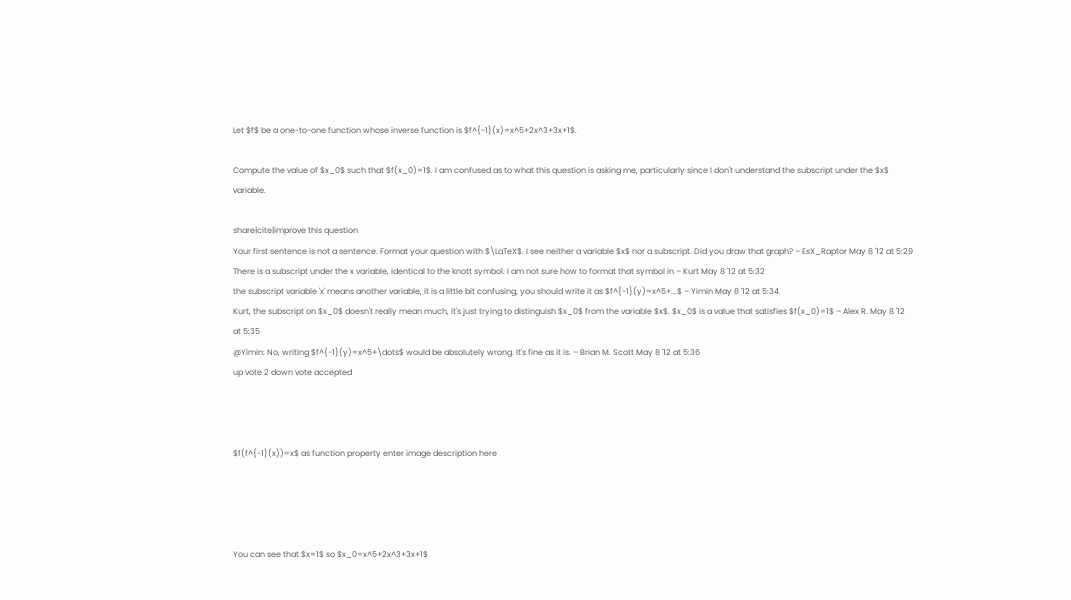Let $f$ be a one-to-one function whose inverse function is $f^{-1}(x)=x^5+2x^3+3x+1$.

Compute the value of $x_0$ such that $f(x_0)=1$. I am confused as to what this question is asking me, particularly since I don't understand the subscript under the $x$ variable.

share|cite|improve this question
Your first sentence is not a sentence. Format your question with $\LaTeX$. I see neither a variable $x$ nor a subscript. Did you draw that graph? – EsX_Raptor May 8 '12 at 5:29
There is a subscript under the x variable, identical to the knott symbol. I am not sure how to format that symbol in – Kurt May 8 '12 at 5:32
the subscript variable 'x' means another variable, it is a little bit confusing, you should write it as $f^{-1}(y)=x^5+...$ – Yimin May 8 '12 at 5:34
Kurt, the subscript on $x_0$ doesn't really mean much, it's just trying to distinguish $x_0$ from the variable $x$. $x_0$ is a value that satisfies $f(x_0)=1$ – Alex R. May 8 '12 at 5:35
@Yimin: No, writing $f^{-1}(y)=x^5+\dots$ would be absolutely wrong. It's fine as it is. – Brian M. Scott May 8 '12 at 5:36
up vote 2 down vote accepted



$f(f^{-1}(x))=x$ as function property enter image description here




You can see that $x=1$ so $x_0=x^5+2x^3+3x+1$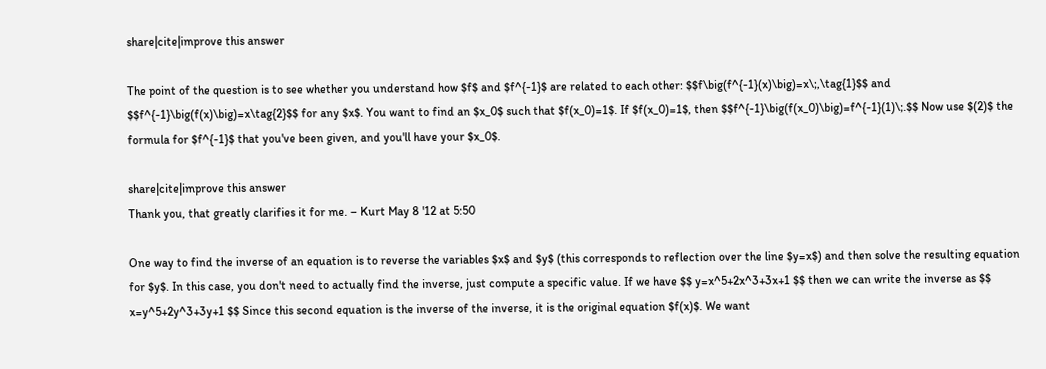share|cite|improve this answer

The point of the question is to see whether you understand how $f$ and $f^{-1}$ are related to each other: $$f\big(f^{-1}(x)\big)=x\;,\tag{1}$$ and $$f^{-1}\big(f(x)\big)=x\tag{2}$$ for any $x$. You want to find an $x_0$ such that $f(x_0)=1$. If $f(x_0)=1$, then $$f^{-1}\big(f(x_0)\big)=f^{-1}(1)\;.$$ Now use $(2)$ the formula for $f^{-1}$ that you've been given, and you'll have your $x_0$.

share|cite|improve this answer
Thank you, that greatly clarifies it for me. – Kurt May 8 '12 at 5:50

One way to find the inverse of an equation is to reverse the variables $x$ and $y$ (this corresponds to reflection over the line $y=x$) and then solve the resulting equation for $y$. In this case, you don't need to actually find the inverse, just compute a specific value. If we have $$ y=x^5+2x^3+3x+1 $$ then we can write the inverse as $$ x=y^5+2y^3+3y+1 $$ Since this second equation is the inverse of the inverse, it is the original equation $f(x)$. We want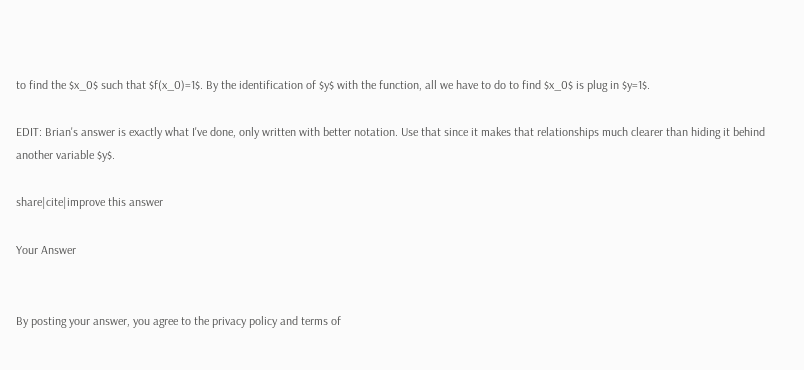to find the $x_0$ such that $f(x_0)=1$. By the identification of $y$ with the function, all we have to do to find $x_0$ is plug in $y=1$.

EDIT: Brian's answer is exactly what I've done, only written with better notation. Use that since it makes that relationships much clearer than hiding it behind another variable $y$.

share|cite|improve this answer

Your Answer


By posting your answer, you agree to the privacy policy and terms of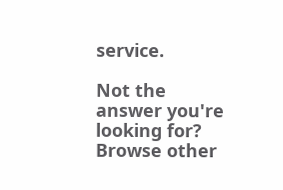service.

Not the answer you're looking for? Browse other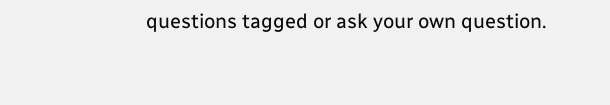questions tagged or ask your own question.